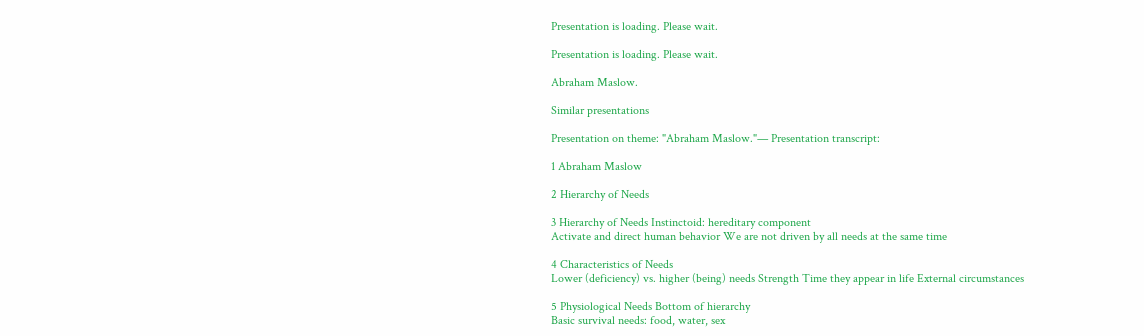Presentation is loading. Please wait.

Presentation is loading. Please wait.

Abraham Maslow.

Similar presentations

Presentation on theme: "Abraham Maslow."— Presentation transcript:

1 Abraham Maslow

2 Hierarchy of Needs

3 Hierarchy of Needs Instinctoid: hereditary component
Activate and direct human behavior We are not driven by all needs at the same time

4 Characteristics of Needs
Lower (deficiency) vs. higher (being) needs Strength Time they appear in life External circumstances

5 Physiological Needs Bottom of hierarchy
Basic survival needs: food, water, sex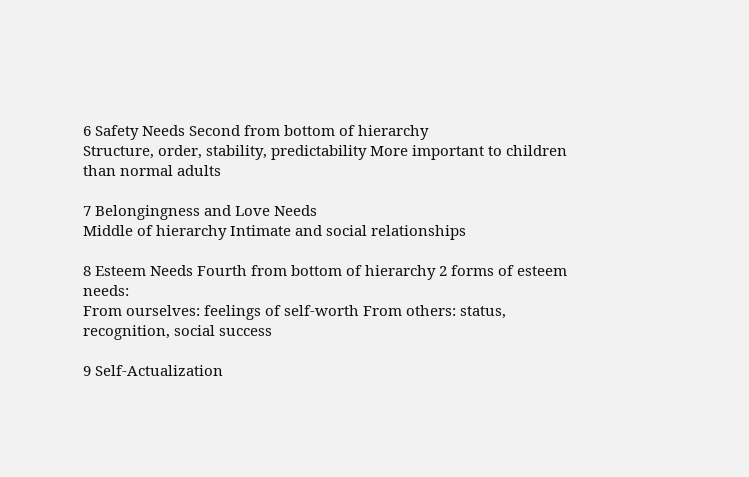6 Safety Needs Second from bottom of hierarchy
Structure, order, stability, predictability More important to children than normal adults

7 Belongingness and Love Needs
Middle of hierarchy Intimate and social relationships

8 Esteem Needs Fourth from bottom of hierarchy 2 forms of esteem needs:
From ourselves: feelings of self-worth From others: status, recognition, social success

9 Self-Actualization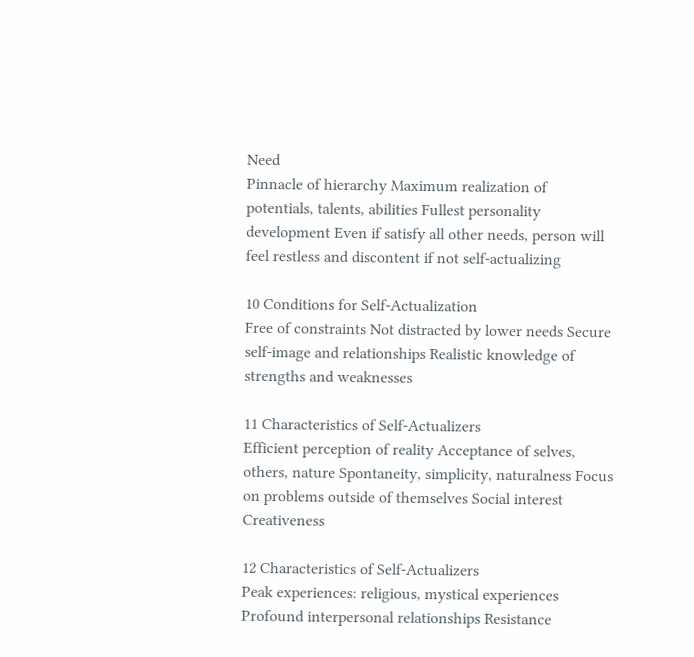Need
Pinnacle of hierarchy Maximum realization of potentials, talents, abilities Fullest personality development Even if satisfy all other needs, person will feel restless and discontent if not self-actualizing

10 Conditions for Self-Actualization
Free of constraints Not distracted by lower needs Secure self-image and relationships Realistic knowledge of strengths and weaknesses

11 Characteristics of Self-Actualizers
Efficient perception of reality Acceptance of selves, others, nature Spontaneity, simplicity, naturalness Focus on problems outside of themselves Social interest Creativeness

12 Characteristics of Self-Actualizers
Peak experiences: religious, mystical experiences Profound interpersonal relationships Resistance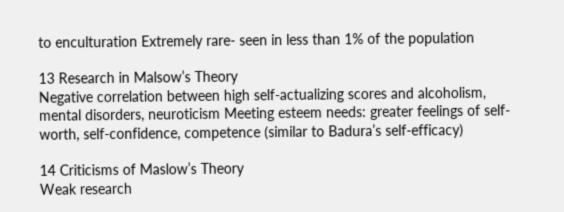to enculturation Extremely rare- seen in less than 1% of the population

13 Research in Malsow’s Theory
Negative correlation between high self-actualizing scores and alcoholism, mental disorders, neuroticism Meeting esteem needs: greater feelings of self-worth, self-confidence, competence (similar to Badura’s self-efficacy)

14 Criticisms of Maslow’s Theory
Weak research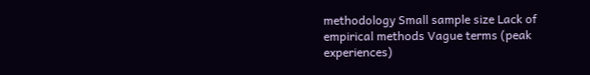methodology Small sample size Lack of empirical methods Vague terms (peak experiences)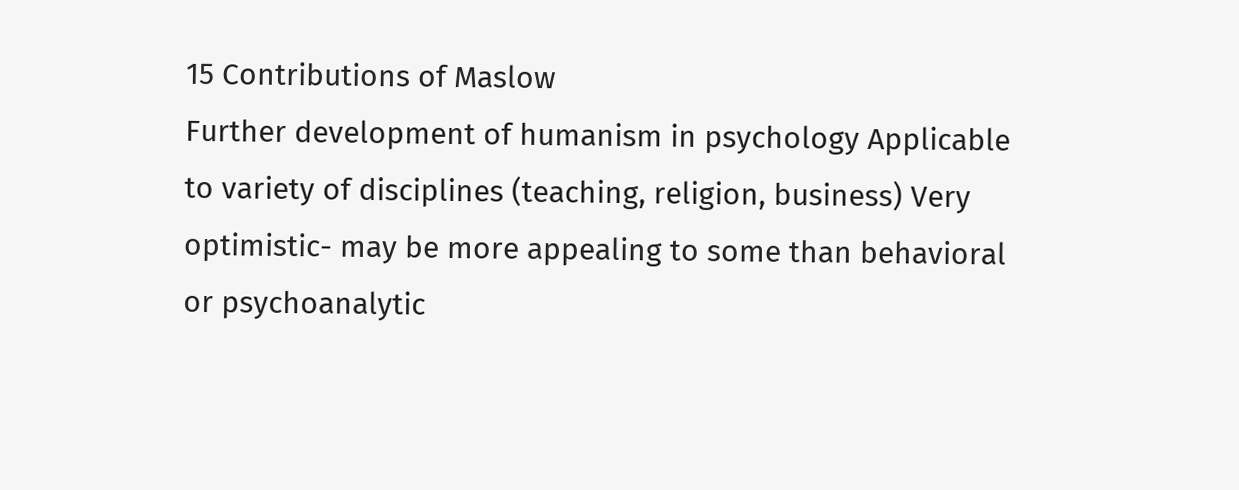15 Contributions of Maslow
Further development of humanism in psychology Applicable to variety of disciplines (teaching, religion, business) Very optimistic- may be more appealing to some than behavioral or psychoanalytic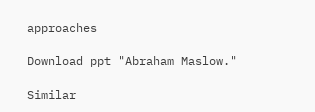approaches

Download ppt "Abraham Maslow."

Similar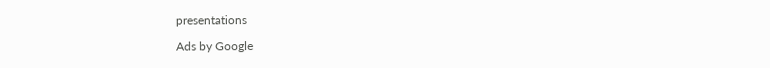presentations

Ads by Google